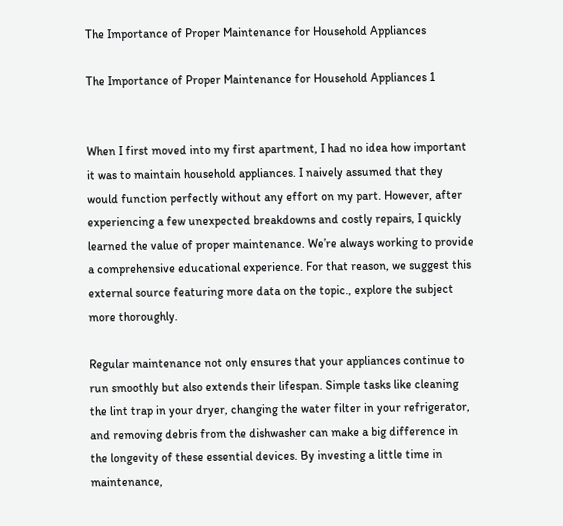The Importance of Proper Maintenance for Household Appliances

The Importance of Proper Maintenance for Household Appliances 1


When I first moved into my first apartment, I had no idea how important it was to maintain household appliances. I naively assumed that they would function perfectly without any effort on my part. However, after experiencing a few unexpected breakdowns and costly repairs, I quickly learned the value of proper maintenance. We’re always working to provide a comprehensive educational experience. For that reason, we suggest this external source featuring more data on the topic., explore the subject more thoroughly.

Regular maintenance not only ensures that your appliances continue to run smoothly but also extends their lifespan. Simple tasks like cleaning the lint trap in your dryer, changing the water filter in your refrigerator, and removing debris from the dishwasher can make a big difference in the longevity of these essential devices. By investing a little time in maintenance,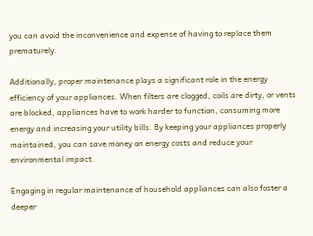you can avoid the inconvenience and expense of having to replace them prematurely.

Additionally, proper maintenance plays a significant role in the energy efficiency of your appliances. When filters are clogged, coils are dirty, or vents are blocked, appliances have to work harder to function, consuming more energy and increasing your utility bills. By keeping your appliances properly maintained, you can save money on energy costs and reduce your environmental impact.

Engaging in regular maintenance of household appliances can also foster a deeper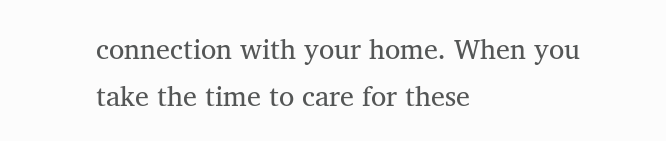connection with your home. When you take the time to care for these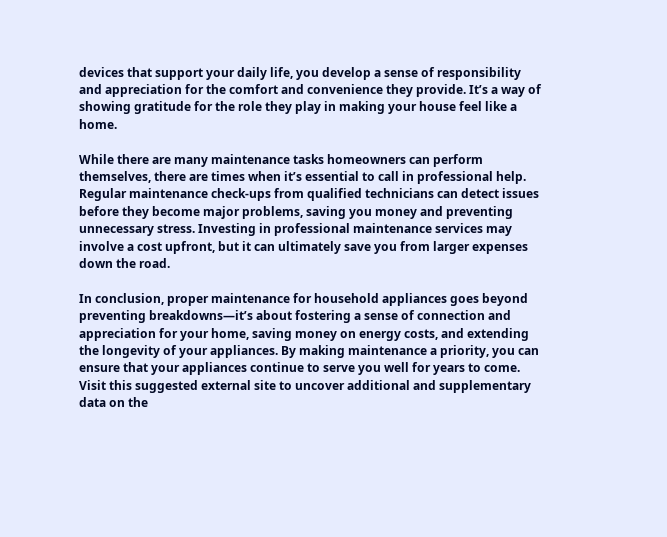devices that support your daily life, you develop a sense of responsibility and appreciation for the comfort and convenience they provide. It’s a way of showing gratitude for the role they play in making your house feel like a home.

While there are many maintenance tasks homeowners can perform themselves, there are times when it’s essential to call in professional help. Regular maintenance check-ups from qualified technicians can detect issues before they become major problems, saving you money and preventing unnecessary stress. Investing in professional maintenance services may involve a cost upfront, but it can ultimately save you from larger expenses down the road.

In conclusion, proper maintenance for household appliances goes beyond preventing breakdowns—it’s about fostering a sense of connection and appreciation for your home, saving money on energy costs, and extending the longevity of your appliances. By making maintenance a priority, you can ensure that your appliances continue to serve you well for years to come. Visit this suggested external site to uncover additional and supplementary data on the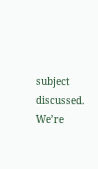subject discussed. We’re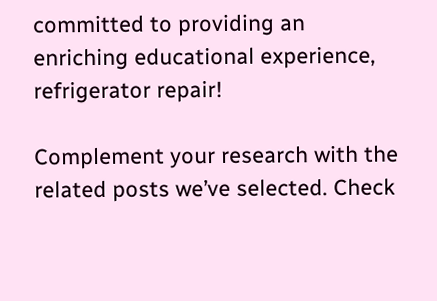committed to providing an enriching educational experience, refrigerator repair!

Complement your research with the related posts we’ve selected. Check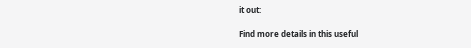it out:

Find more details in this useful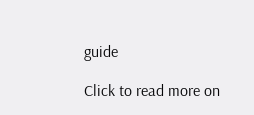guide

Click to read more on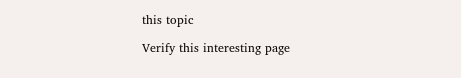this topic

Verify this interesting page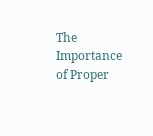The Importance of Proper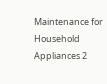Maintenance for Household Appliances 2